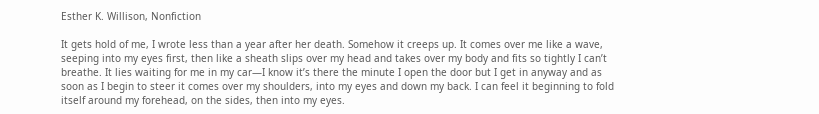Esther K. Willison, Nonfiction

It gets hold of me, I wrote less than a year after her death. Somehow it creeps up. It comes over me like a wave, seeping into my eyes first, then like a sheath slips over my head and takes over my body and fits so tightly I can’t breathe. It lies waiting for me in my car—I know it’s there the minute I open the door but I get in anyway and as soon as I begin to steer it comes over my shoulders, into my eyes and down my back. I can feel it beginning to fold itself around my forehead, on the sides, then into my eyes.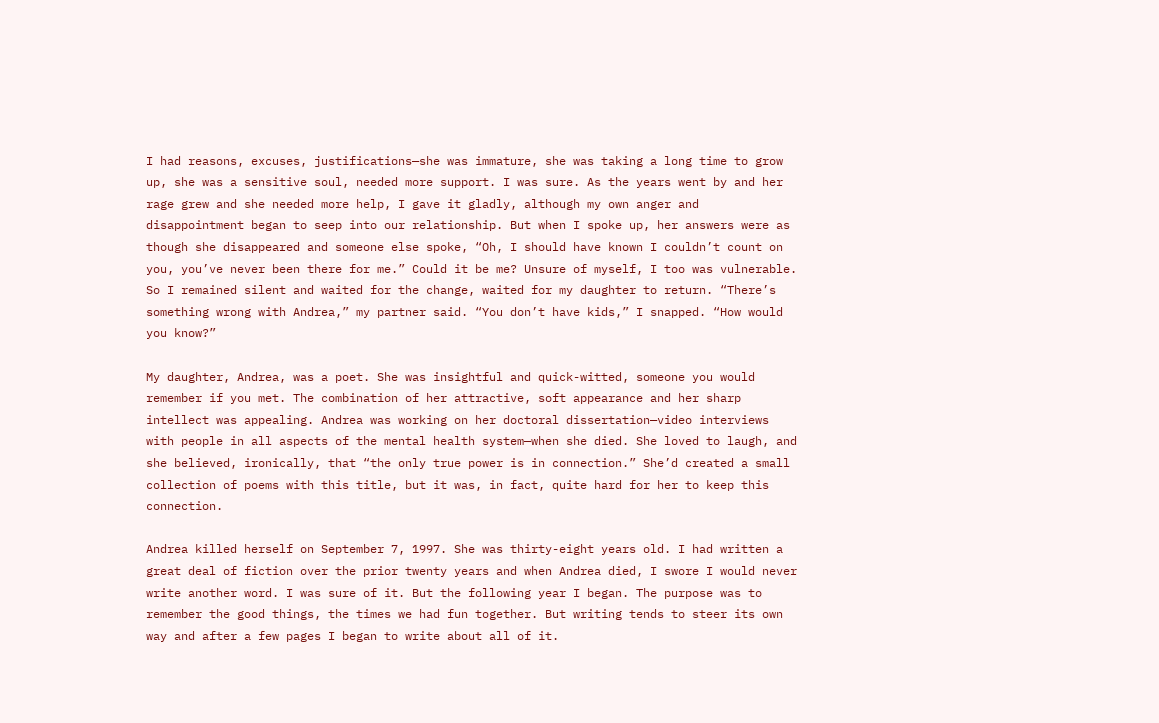I had reasons, excuses, justifications—she was immature, she was taking a long time to grow up, she was a sensitive soul, needed more support. I was sure. As the years went by and her rage grew and she needed more help, I gave it gladly, although my own anger and disappointment began to seep into our relationship. But when I spoke up, her answers were as though she disappeared and someone else spoke, “Oh, I should have known I couldn’t count on you, you’ve never been there for me.” Could it be me? Unsure of myself, I too was vulnerable. So I remained silent and waited for the change, waited for my daughter to return. “There’s something wrong with Andrea,” my partner said. “You don’t have kids,” I snapped. “How would you know?”

My daughter, Andrea, was a poet. She was insightful and quick-witted, someone you would remember if you met. The combination of her attractive, soft appearance and her sharp intellect was appealing. Andrea was working on her doctoral dissertation—video interviews with people in all aspects of the mental health system—when she died. She loved to laugh, and she believed, ironically, that “the only true power is in connection.” She’d created a small collection of poems with this title, but it was, in fact, quite hard for her to keep this connection.

Andrea killed herself on September 7, 1997. She was thirty-eight years old. I had written a great deal of fiction over the prior twenty years and when Andrea died, I swore I would never write another word. I was sure of it. But the following year I began. The purpose was to remember the good things, the times we had fun together. But writing tends to steer its own way and after a few pages I began to write about all of it.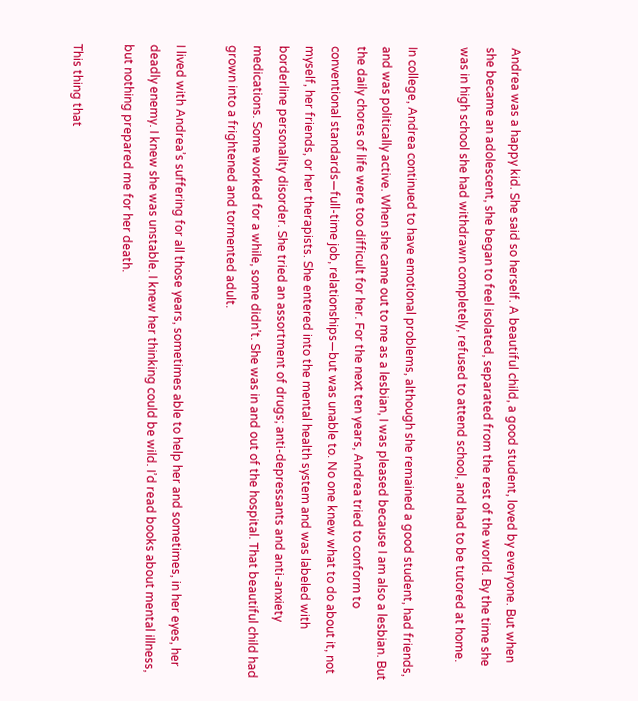Andrea was a happy kid. She said so herself. A beautiful child, a good student, loved by everyone. But when she became an adolescent, she began to feel isolated, separated from the rest of the world. By the time she was in high school she had withdrawn completely, refused to attend school, and had to be tutored at home.

In college, Andrea continued to have emotional problems, although she remained a good student, had friends, and was politically active. When she came out to me as a lesbian, I was pleased because I am also a lesbian. But the daily chores of life were too difficult for her. For the next ten years, Andrea tried to conform to conventional standards—full-time job, relationships—but was unable to. No one knew what to do about it, not myself, her friends, or her therapists. She entered into the mental health system and was labeled with borderline personality disorder. She tried an assortment of drugs; anti-depressants and anti-anxiety medications. Some worked for a while, some didn’t. She was in and out of the hospital. That beautiful child had grown into a frightened and tormented adult.

I lived with Andrea’s suffering for all those years, sometimes able to help her and sometimes, in her eyes, her deadly enemy. I knew she was unstable. I knew her thinking could be wild. I’d read books about mental illness, but nothing prepared me for her death.

This thing that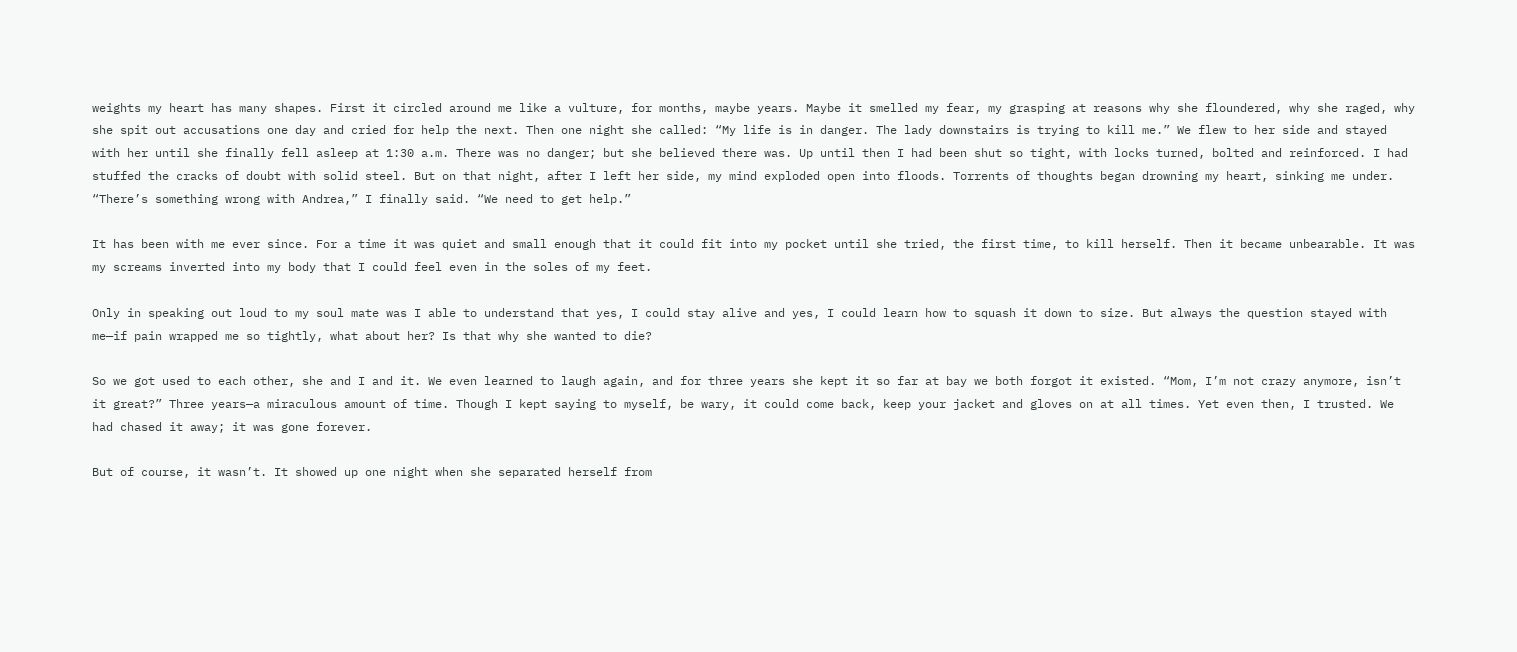weights my heart has many shapes. First it circled around me like a vulture, for months, maybe years. Maybe it smelled my fear, my grasping at reasons why she floundered, why she raged, why she spit out accusations one day and cried for help the next. Then one night she called: “My life is in danger. The lady downstairs is trying to kill me.” We flew to her side and stayed with her until she finally fell asleep at 1:30 a.m. There was no danger; but she believed there was. Up until then I had been shut so tight, with locks turned, bolted and reinforced. I had stuffed the cracks of doubt with solid steel. But on that night, after I left her side, my mind exploded open into floods. Torrents of thoughts began drowning my heart, sinking me under. “There’s something wrong with Andrea,” I finally said. “We need to get help.”

It has been with me ever since. For a time it was quiet and small enough that it could fit into my pocket until she tried, the first time, to kill herself. Then it became unbearable. It was my screams inverted into my body that I could feel even in the soles of my feet.

Only in speaking out loud to my soul mate was I able to understand that yes, I could stay alive and yes, I could learn how to squash it down to size. But always the question stayed with me—if pain wrapped me so tightly, what about her? Is that why she wanted to die?

So we got used to each other, she and I and it. We even learned to laugh again, and for three years she kept it so far at bay we both forgot it existed. “Mom, I’m not crazy anymore, isn’t it great?” Three years—a miraculous amount of time. Though I kept saying to myself, be wary, it could come back, keep your jacket and gloves on at all times. Yet even then, I trusted. We had chased it away; it was gone forever.

But of course, it wasn’t. It showed up one night when she separated herself from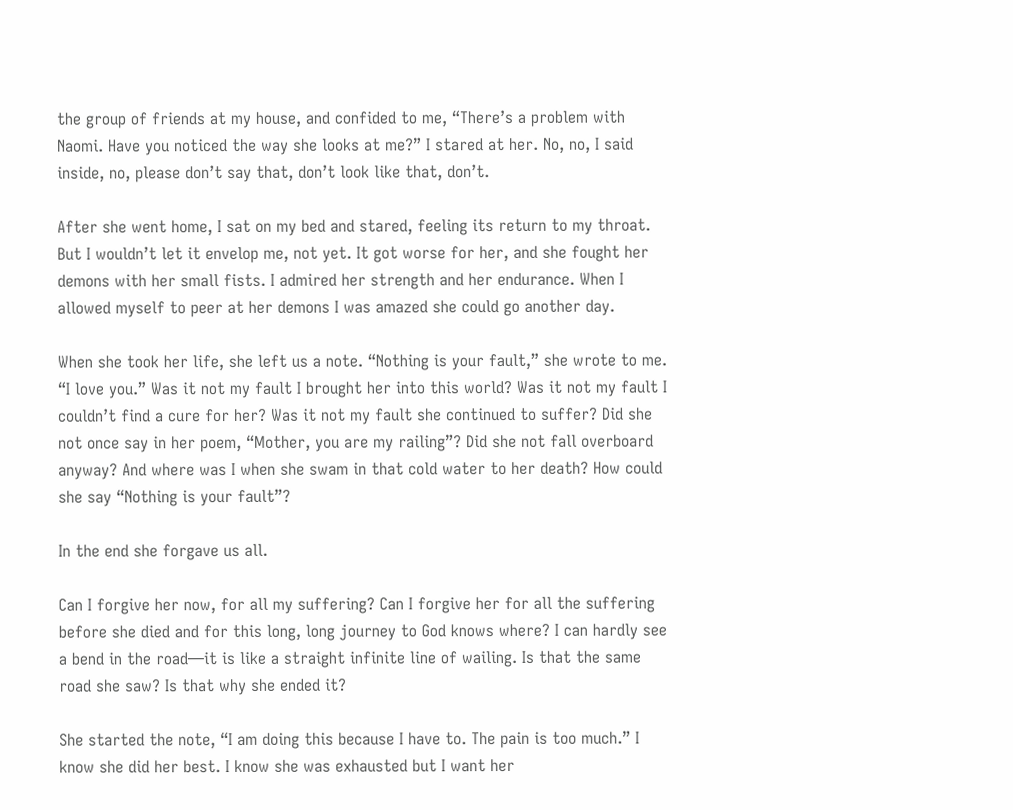the group of friends at my house, and confided to me, “There’s a problem with Naomi. Have you noticed the way she looks at me?” I stared at her. No, no, I said inside, no, please don’t say that, don’t look like that, don’t.

After she went home, I sat on my bed and stared, feeling its return to my throat. But I wouldn’t let it envelop me, not yet. It got worse for her, and she fought her demons with her small fists. I admired her strength and her endurance. When I allowed myself to peer at her demons I was amazed she could go another day.

When she took her life, she left us a note. “Nothing is your fault,” she wrote to me. “I love you.” Was it not my fault I brought her into this world? Was it not my fault I couldn’t find a cure for her? Was it not my fault she continued to suffer? Did she not once say in her poem, “Mother, you are my railing”? Did she not fall overboard anyway? And where was I when she swam in that cold water to her death? How could she say “Nothing is your fault”?

In the end she forgave us all.

Can I forgive her now, for all my suffering? Can I forgive her for all the suffering before she died and for this long, long journey to God knows where? I can hardly see a bend in the road—it is like a straight infinite line of wailing. Is that the same road she saw? Is that why she ended it?

She started the note, “I am doing this because I have to. The pain is too much.” I know she did her best. I know she was exhausted but I want her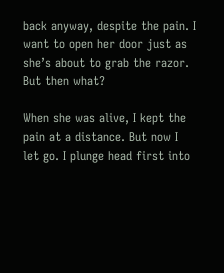back anyway, despite the pain. I want to open her door just as she’s about to grab the razor. But then what?

When she was alive, I kept the pain at a distance. But now I let go. I plunge head first into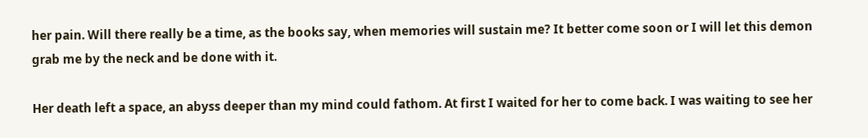her pain. Will there really be a time, as the books say, when memories will sustain me? It better come soon or I will let this demon grab me by the neck and be done with it.

Her death left a space, an abyss deeper than my mind could fathom. At first I waited for her to come back. I was waiting to see her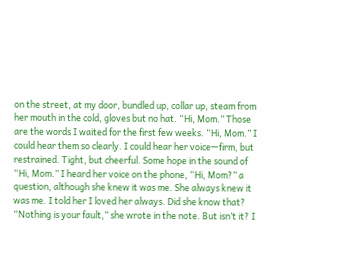on the street, at my door, bundled up, collar up, steam from her mouth in the cold, gloves but no hat. “Hi, Mom.” Those are the words I waited for the first few weeks. “Hi, Mom.” I could hear them so clearly. I could hear her voice—firm, but restrained. Tight, but cheerful. Some hope in the sound of “Hi, Mom.” I heard her voice on the phone, “Hi, Mom?” a question, although she knew it was me. She always knew it was me. I told her I loved her always. Did she know that? “Nothing is your fault,” she wrote in the note. But isn’t it? I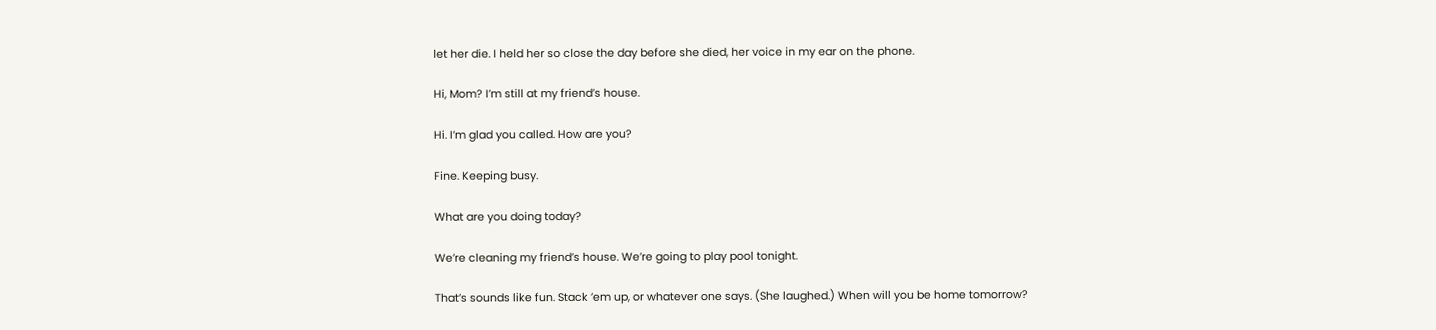let her die. I held her so close the day before she died, her voice in my ear on the phone.

Hi, Mom? I’m still at my friend’s house.

Hi. I’m glad you called. How are you?

Fine. Keeping busy.

What are you doing today?

We’re cleaning my friend’s house. We’re going to play pool tonight.

That’s sounds like fun. Stack ’em up, or whatever one says. (She laughed.) When will you be home tomorrow?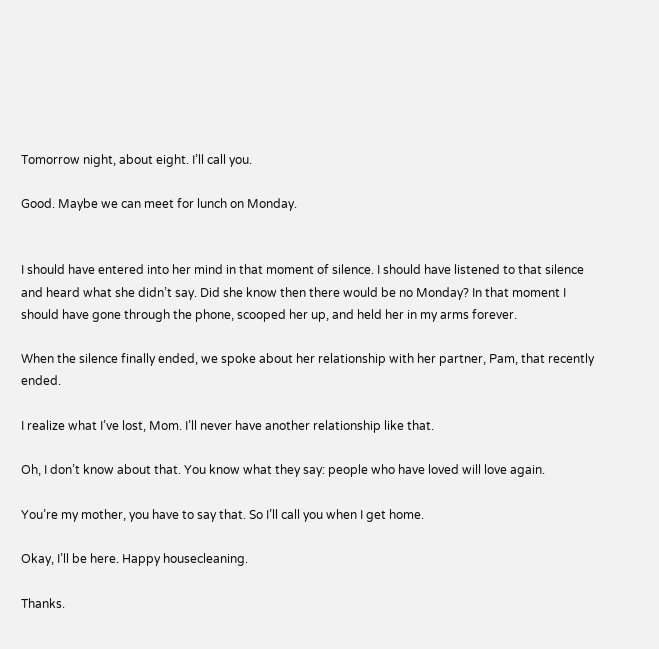Tomorrow night, about eight. I’ll call you.

Good. Maybe we can meet for lunch on Monday.


I should have entered into her mind in that moment of silence. I should have listened to that silence and heard what she didn’t say. Did she know then there would be no Monday? In that moment I should have gone through the phone, scooped her up, and held her in my arms forever.

When the silence finally ended, we spoke about her relationship with her partner, Pam, that recently ended.

I realize what I’ve lost, Mom. I’ll never have another relationship like that.

Oh, I don’t know about that. You know what they say: people who have loved will love again.

You’re my mother, you have to say that. So I’ll call you when I get home.

Okay, I’ll be here. Happy housecleaning.

Thanks.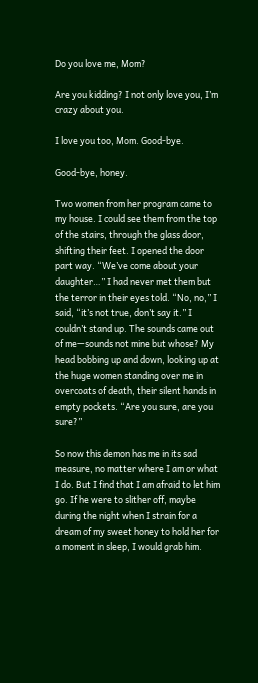Do you love me, Mom?

Are you kidding? I not only love you, I’m crazy about you.

I love you too, Mom. Good-bye.

Good-bye, honey.

Two women from her program came to my house. I could see them from the top of the stairs, through the glass door, shifting their feet. I opened the door part way. “We’ve come about your daughter…” I had never met them but the terror in their eyes told. “No, no,” I said, “it’s not true, don’t say it.” I couldn’t stand up. The sounds came out of me—sounds not mine but whose? My head bobbing up and down, looking up at the huge women standing over me in overcoats of death, their silent hands in empty pockets. “Are you sure, are you sure?”

So now this demon has me in its sad measure, no matter where I am or what I do. But I find that I am afraid to let him go. If he were to slither off, maybe during the night when I strain for a dream of my sweet honey to hold her for a moment in sleep, I would grab him.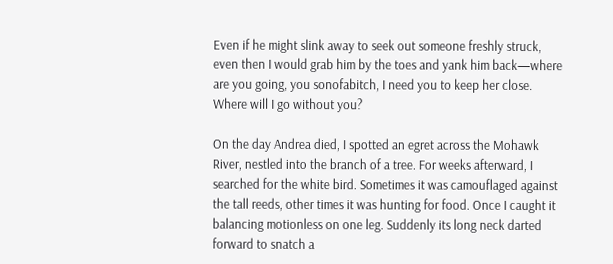Even if he might slink away to seek out someone freshly struck, even then I would grab him by the toes and yank him back—where are you going, you sonofabitch, I need you to keep her close. Where will I go without you?

On the day Andrea died, I spotted an egret across the Mohawk River, nestled into the branch of a tree. For weeks afterward, I searched for the white bird. Sometimes it was camouflaged against the tall reeds, other times it was hunting for food. Once I caught it balancing motionless on one leg. Suddenly its long neck darted forward to snatch a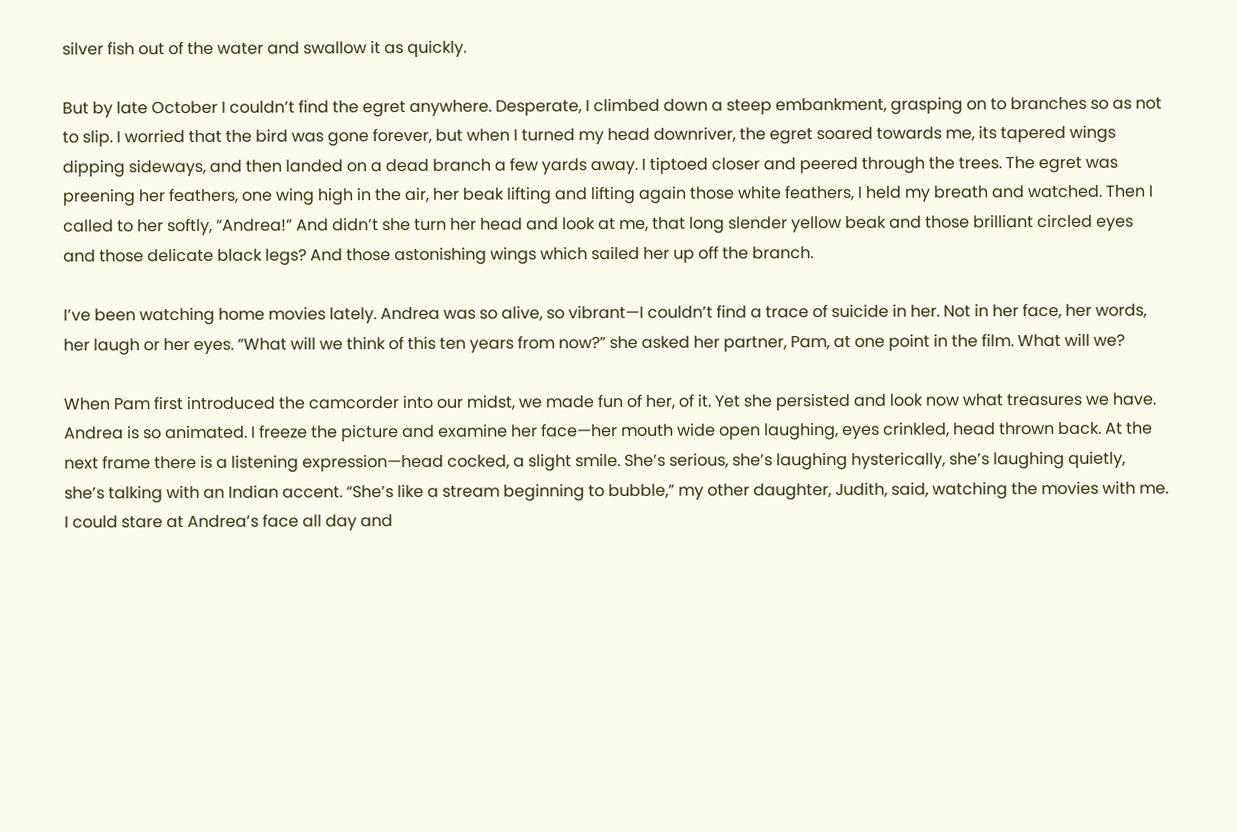silver fish out of the water and swallow it as quickly.

But by late October I couldn’t find the egret anywhere. Desperate, I climbed down a steep embankment, grasping on to branches so as not to slip. I worried that the bird was gone forever, but when I turned my head downriver, the egret soared towards me, its tapered wings dipping sideways, and then landed on a dead branch a few yards away. I tiptoed closer and peered through the trees. The egret was preening her feathers, one wing high in the air, her beak lifting and lifting again those white feathers, I held my breath and watched. Then I called to her softly, “Andrea!” And didn’t she turn her head and look at me, that long slender yellow beak and those brilliant circled eyes and those delicate black legs? And those astonishing wings which sailed her up off the branch.

I’ve been watching home movies lately. Andrea was so alive, so vibrant—I couldn’t find a trace of suicide in her. Not in her face, her words, her laugh or her eyes. “What will we think of this ten years from now?” she asked her partner, Pam, at one point in the film. What will we?

When Pam first introduced the camcorder into our midst, we made fun of her, of it. Yet she persisted and look now what treasures we have. Andrea is so animated. I freeze the picture and examine her face—her mouth wide open laughing, eyes crinkled, head thrown back. At the next frame there is a listening expression—head cocked, a slight smile. She’s serious, she’s laughing hysterically, she’s laughing quietly, she’s talking with an Indian accent. “She’s like a stream beginning to bubble,” my other daughter, Judith, said, watching the movies with me. I could stare at Andrea’s face all day and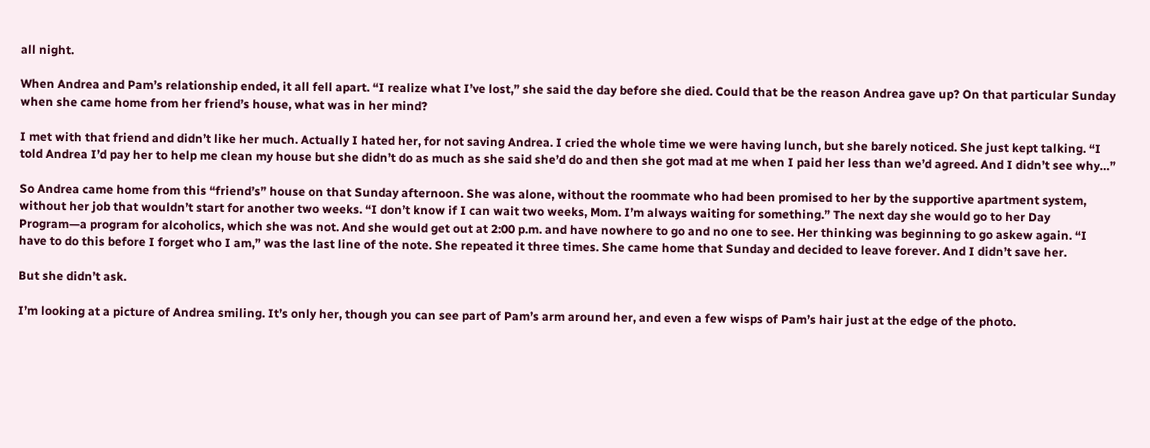all night.

When Andrea and Pam’s relationship ended, it all fell apart. “I realize what I’ve lost,” she said the day before she died. Could that be the reason Andrea gave up? On that particular Sunday when she came home from her friend’s house, what was in her mind?

I met with that friend and didn’t like her much. Actually I hated her, for not saving Andrea. I cried the whole time we were having lunch, but she barely noticed. She just kept talking. “I told Andrea I’d pay her to help me clean my house but she didn’t do as much as she said she’d do and then she got mad at me when I paid her less than we’d agreed. And I didn’t see why…”

So Andrea came home from this “friend’s” house on that Sunday afternoon. She was alone, without the roommate who had been promised to her by the supportive apartment system, without her job that wouldn’t start for another two weeks. “I don’t know if I can wait two weeks, Mom. I’m always waiting for something.” The next day she would go to her Day Program—a program for alcoholics, which she was not. And she would get out at 2:00 p.m. and have nowhere to go and no one to see. Her thinking was beginning to go askew again. “I have to do this before I forget who I am,” was the last line of the note. She repeated it three times. She came home that Sunday and decided to leave forever. And I didn’t save her.

But she didn’t ask.

I’m looking at a picture of Andrea smiling. It’s only her, though you can see part of Pam’s arm around her, and even a few wisps of Pam’s hair just at the edge of the photo.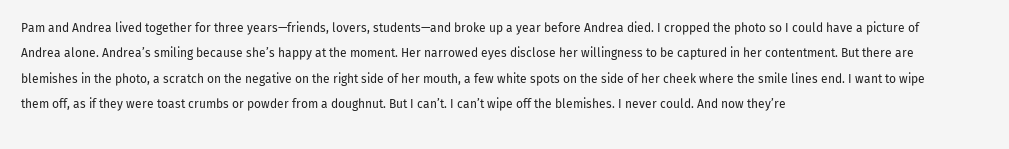Pam and Andrea lived together for three years—friends, lovers, students—and broke up a year before Andrea died. I cropped the photo so I could have a picture of Andrea alone. Andrea’s smiling because she’s happy at the moment. Her narrowed eyes disclose her willingness to be captured in her contentment. But there are blemishes in the photo, a scratch on the negative on the right side of her mouth, a few white spots on the side of her cheek where the smile lines end. I want to wipe them off, as if they were toast crumbs or powder from a doughnut. But I can’t. I can’t wipe off the blemishes. I never could. And now they’re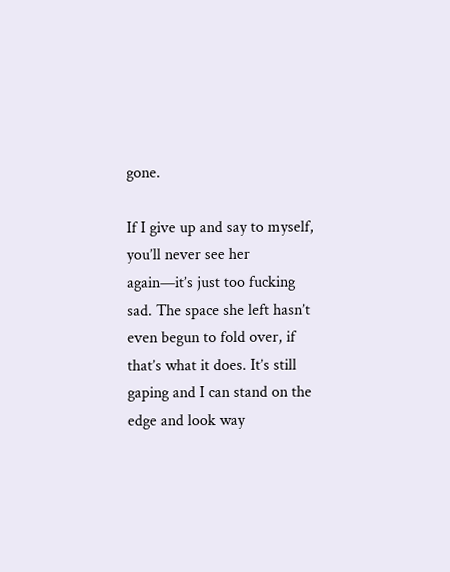gone.

If I give up and say to myself, you’ll never see her again—it’s just too fucking sad. The space she left hasn’t even begun to fold over, if that’s what it does. It’s still gaping and I can stand on the edge and look way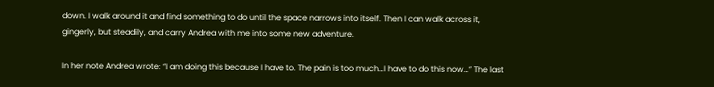down. I walk around it and find something to do until the space narrows into itself. Then I can walk across it, gingerly, but steadily, and carry Andrea with me into some new adventure.

In her note Andrea wrote: “I am doing this because I have to. The pain is too much…I have to do this now…” The last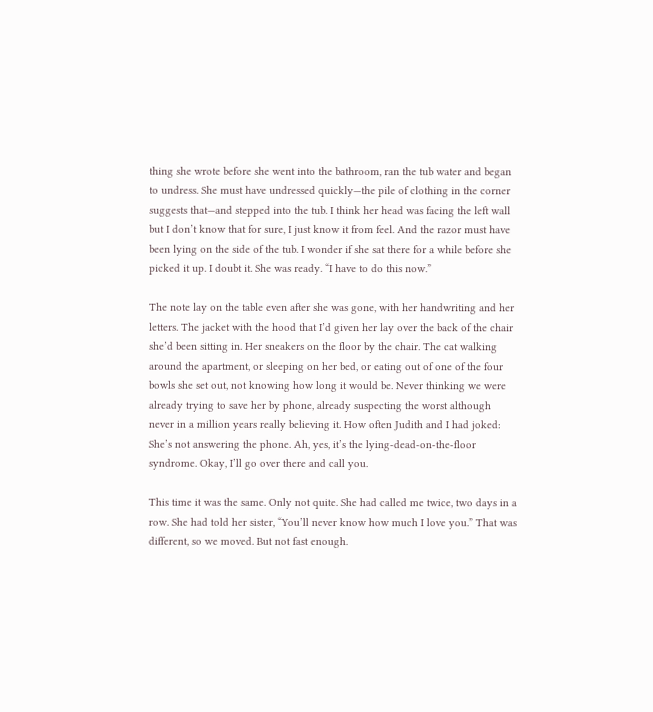thing she wrote before she went into the bathroom, ran the tub water and began to undress. She must have undressed quickly—the pile of clothing in the corner suggests that—and stepped into the tub. I think her head was facing the left wall but I don’t know that for sure, I just know it from feel. And the razor must have been lying on the side of the tub. I wonder if she sat there for a while before she picked it up. I doubt it. She was ready. “I have to do this now.”

The note lay on the table even after she was gone, with her handwriting and her letters. The jacket with the hood that I’d given her lay over the back of the chair she’d been sitting in. Her sneakers on the floor by the chair. The cat walking around the apartment, or sleeping on her bed, or eating out of one of the four bowls she set out, not knowing how long it would be. Never thinking we were already trying to save her by phone, already suspecting the worst although never in a million years really believing it. How often Judith and I had joked: She’s not answering the phone. Ah, yes, it’s the lying-dead-on-the-floor syndrome. Okay, I’ll go over there and call you.

This time it was the same. Only not quite. She had called me twice, two days in a row. She had told her sister, “You’ll never know how much I love you.” That was different, so we moved. But not fast enough.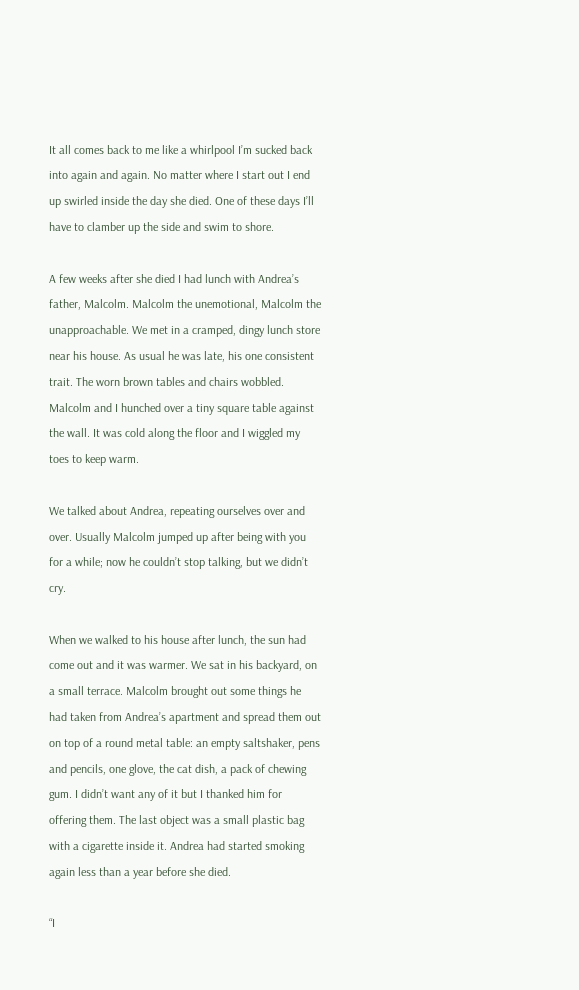It all comes back to me like a whirlpool I’m sucked back into again and again. No matter where I start out I end up swirled inside the day she died. One of these days I’ll have to clamber up the side and swim to shore.

A few weeks after she died I had lunch with Andrea’s father, Malcolm. Malcolm the unemotional, Malcolm the unapproachable. We met in a cramped, dingy lunch store near his house. As usual he was late, his one consistent trait. The worn brown tables and chairs wobbled. Malcolm and I hunched over a tiny square table against the wall. It was cold along the floor and I wiggled my toes to keep warm.

We talked about Andrea, repeating ourselves over and over. Usually Malcolm jumped up after being with you for a while; now he couldn’t stop talking, but we didn’t cry.

When we walked to his house after lunch, the sun had come out and it was warmer. We sat in his backyard, on a small terrace. Malcolm brought out some things he had taken from Andrea’s apartment and spread them out on top of a round metal table: an empty saltshaker, pens and pencils, one glove, the cat dish, a pack of chewing gum. I didn’t want any of it but I thanked him for offering them. The last object was a small plastic bag with a cigarette inside it. Andrea had started smoking again less than a year before she died.

“I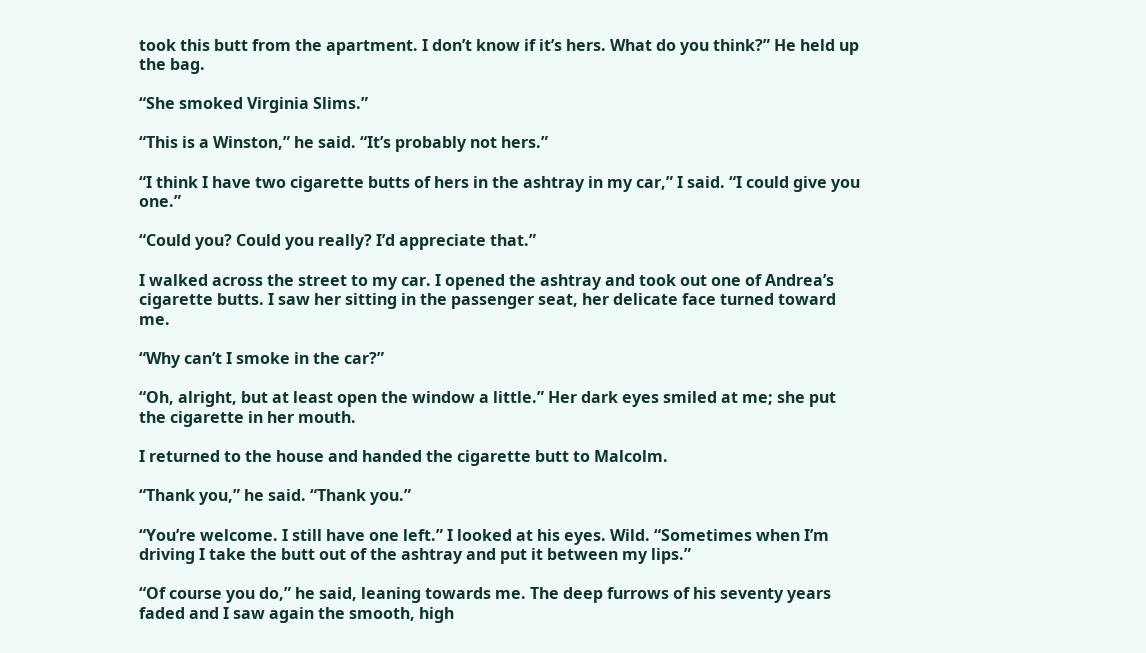took this butt from the apartment. I don’t know if it’s hers. What do you think?” He held up the bag.

“She smoked Virginia Slims.”

“This is a Winston,” he said. “It’s probably not hers.”

“I think I have two cigarette butts of hers in the ashtray in my car,” I said. “I could give you one.”

“Could you? Could you really? I’d appreciate that.”

I walked across the street to my car. I opened the ashtray and took out one of Andrea’s cigarette butts. I saw her sitting in the passenger seat, her delicate face turned toward me.

“Why can’t I smoke in the car?”

“Oh, alright, but at least open the window a little.” Her dark eyes smiled at me; she put the cigarette in her mouth.

I returned to the house and handed the cigarette butt to Malcolm.

“Thank you,” he said. “Thank you.”

“You’re welcome. I still have one left.” I looked at his eyes. Wild. “Sometimes when I’m driving I take the butt out of the ashtray and put it between my lips.”

“Of course you do,” he said, leaning towards me. The deep furrows of his seventy years faded and I saw again the smooth, high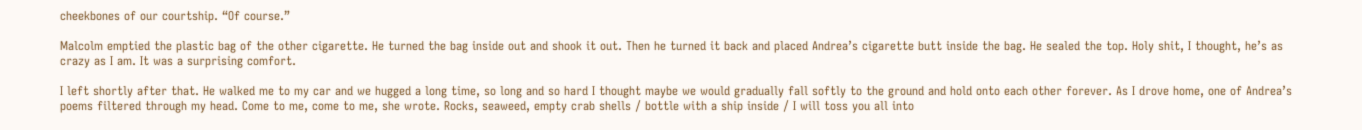cheekbones of our courtship. “Of course.”

Malcolm emptied the plastic bag of the other cigarette. He turned the bag inside out and shook it out. Then he turned it back and placed Andrea’s cigarette butt inside the bag. He sealed the top. Holy shit, I thought, he’s as crazy as I am. It was a surprising comfort.

I left shortly after that. He walked me to my car and we hugged a long time, so long and so hard I thought maybe we would gradually fall softly to the ground and hold onto each other forever. As I drove home, one of Andrea’s poems filtered through my head. Come to me, come to me, she wrote. Rocks, seaweed, empty crab shells / bottle with a ship inside / I will toss you all into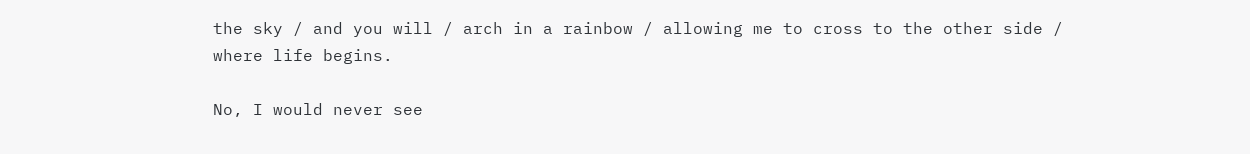the sky / and you will / arch in a rainbow / allowing me to cross to the other side / where life begins.

No, I would never see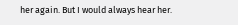her again. But I would always hear her.